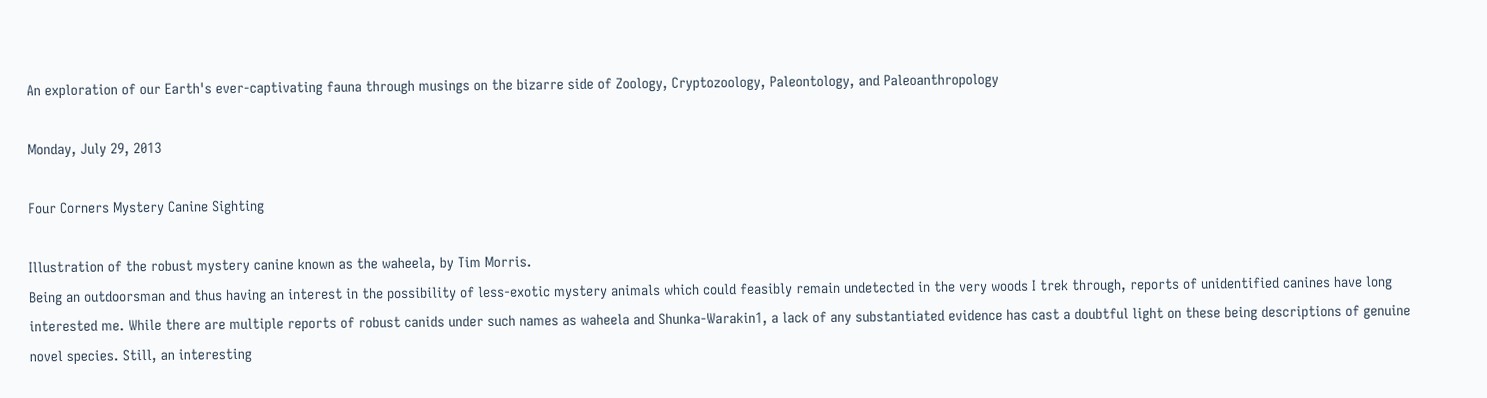An exploration of our Earth's ever-captivating fauna through musings on the bizarre side of Zoology, Cryptozoology, Paleontology, and Paleoanthropology

Monday, July 29, 2013

Four Corners Mystery Canine Sighting

Illustration of the robust mystery canine known as the waheela, by Tim Morris.
Being an outdoorsman and thus having an interest in the possibility of less-exotic mystery animals which could feasibly remain undetected in the very woods I trek through, reports of unidentified canines have long interested me. While there are multiple reports of robust canids under such names as waheela and Shunka-Warakin1, a lack of any substantiated evidence has cast a doubtful light on these being descriptions of genuine novel species. Still, an interesting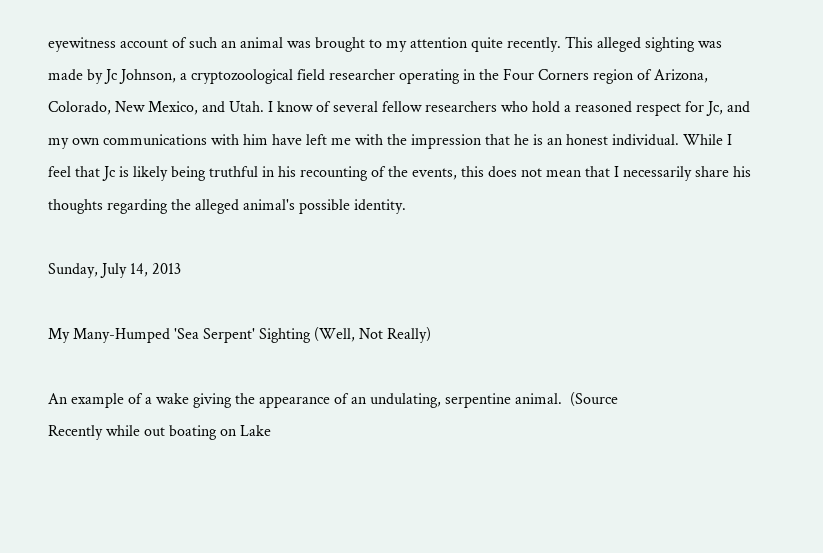eyewitness account of such an animal was brought to my attention quite recently. This alleged sighting was made by Jc Johnson, a cryptozoological field researcher operating in the Four Corners region of Arizona, Colorado, New Mexico, and Utah. I know of several fellow researchers who hold a reasoned respect for Jc, and my own communications with him have left me with the impression that he is an honest individual. While I feel that Jc is likely being truthful in his recounting of the events, this does not mean that I necessarily share his thoughts regarding the alleged animal's possible identity.

Sunday, July 14, 2013

My Many-Humped 'Sea Serpent' Sighting (Well, Not Really)

An example of a wake giving the appearance of an undulating, serpentine animal.  (Source
Recently while out boating on Lake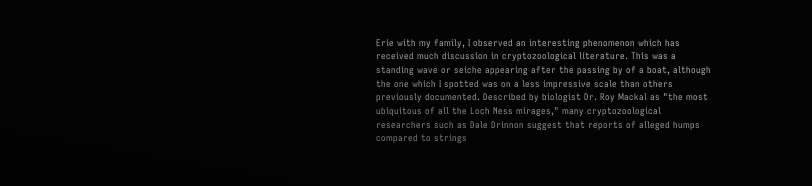Erie with my family, I observed an interesting phenomenon which has received much discussion in cryptozoological literature. This was a standing wave or seiche appearing after the passing by of a boat, although the one which I spotted was on a less impressive scale than others previously documented. Described by biologist Dr. Roy Mackal as "the most ubiquitous of all the Loch Ness mirages," many cryptozoological researchers such as Dale Drinnon suggest that reports of alleged humps compared to strings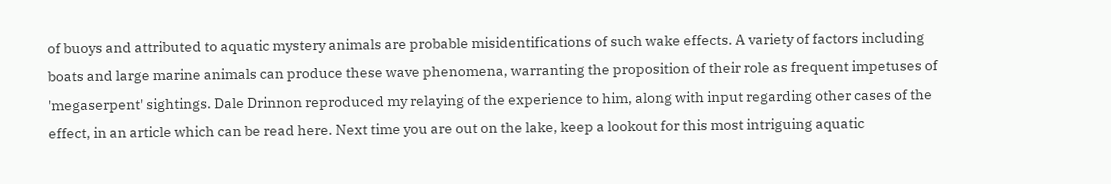of buoys and attributed to aquatic mystery animals are probable misidentifications of such wake effects. A variety of factors including boats and large marine animals can produce these wave phenomena, warranting the proposition of their role as frequent impetuses of 'megaserpent' sightings. Dale Drinnon reproduced my relaying of the experience to him, along with input regarding other cases of the effect, in an article which can be read here. Next time you are out on the lake, keep a lookout for this most intriguing aquatic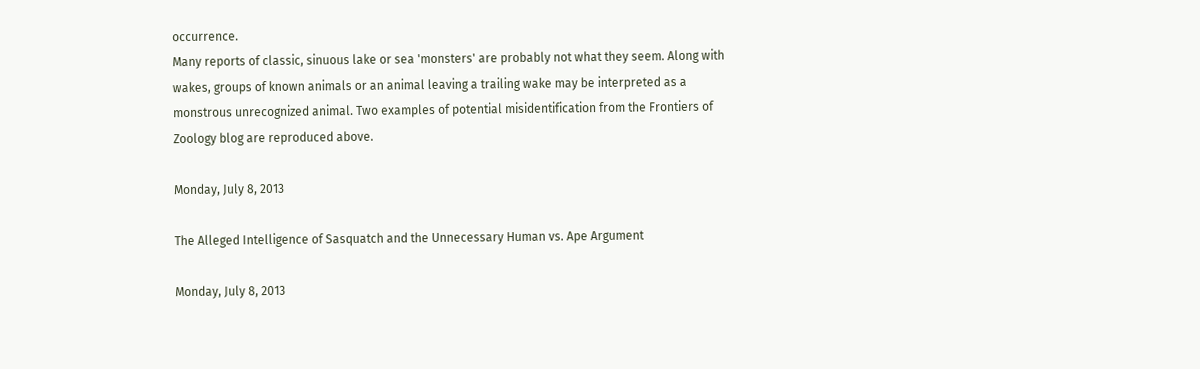occurrence.
Many reports of classic, sinuous lake or sea 'monsters' are probably not what they seem. Along with wakes, groups of known animals or an animal leaving a trailing wake may be interpreted as a monstrous unrecognized animal. Two examples of potential misidentification from the Frontiers of Zoology blog are reproduced above.

Monday, July 8, 2013

The Alleged Intelligence of Sasquatch and the Unnecessary Human vs. Ape Argument

Monday, July 8, 2013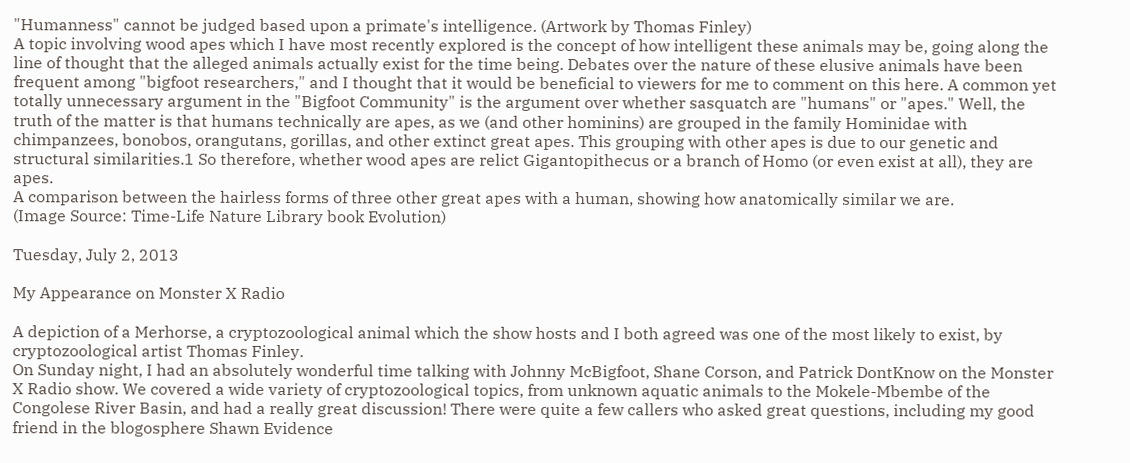"Humanness" cannot be judged based upon a primate's intelligence. (Artwork by Thomas Finley)
A topic involving wood apes which I have most recently explored is the concept of how intelligent these animals may be, going along the line of thought that the alleged animals actually exist for the time being. Debates over the nature of these elusive animals have been frequent among "bigfoot researchers," and I thought that it would be beneficial to viewers for me to comment on this here. A common yet totally unnecessary argument in the "Bigfoot Community" is the argument over whether sasquatch are "humans" or "apes." Well, the truth of the matter is that humans technically are apes, as we (and other hominins) are grouped in the family Hominidae with chimpanzees, bonobos, orangutans, gorillas, and other extinct great apes. This grouping with other apes is due to our genetic and structural similarities.1 So therefore, whether wood apes are relict Gigantopithecus or a branch of Homo (or even exist at all), they are apes.
A comparison between the hairless forms of three other great apes with a human, showing how anatomically similar we are.
(Image Source: Time-Life Nature Library book Evolution)

Tuesday, July 2, 2013

My Appearance on Monster X Radio

A depiction of a Merhorse, a cryptozoological animal which the show hosts and I both agreed was one of the most likely to exist, by cryptozoological artist Thomas Finley.
On Sunday night, I had an absolutely wonderful time talking with Johnny McBigfoot, Shane Corson, and Patrick DontKnow on the Monster X Radio show. We covered a wide variety of cryptozoological topics, from unknown aquatic animals to the Mokele-Mbembe of the Congolese River Basin, and had a really great discussion! There were quite a few callers who asked great questions, including my good friend in the blogosphere Shawn Evidence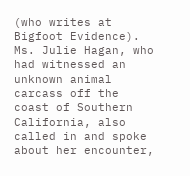(who writes at Bigfoot Evidence). Ms. Julie Hagan, who had witnessed an unknown animal carcass off the coast of Southern California, also called in and spoke about her encounter,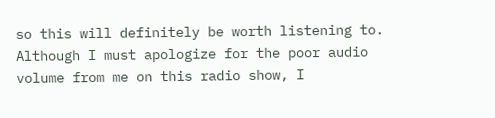so this will definitely be worth listening to. Although I must apologize for the poor audio volume from me on this radio show, I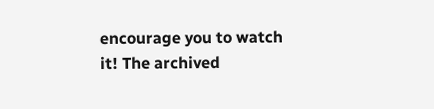encourage you to watch it! The archived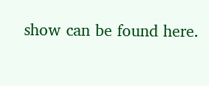show can be found here.